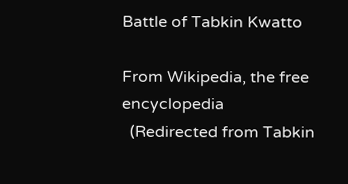Battle of Tabkin Kwatto

From Wikipedia, the free encyclopedia
  (Redirected from Tabkin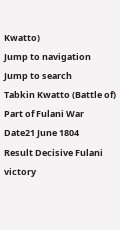Kwatto)
Jump to navigation Jump to search
Tabkin Kwatto (Battle of)
Part of Fulani War
Date21 June 1804
Result Decisive Fulani victory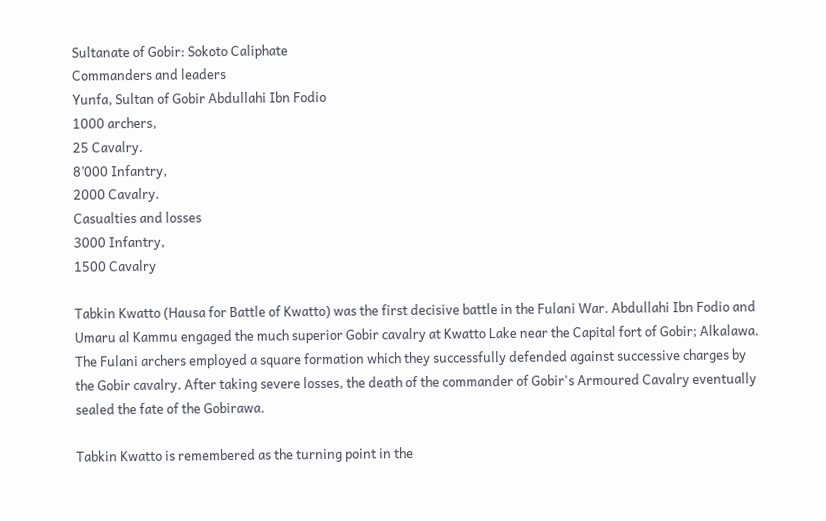Sultanate of Gobir: Sokoto Caliphate
Commanders and leaders
Yunfa, Sultan of Gobir Abdullahi Ibn Fodio
1000 archers,
25 Cavalry.
8’000 Infantry,
2000 Cavalry.
Casualties and losses
3000 Infantry,
1500 Cavalry

Tabkin Kwatto (Hausa for Battle of Kwatto) was the first decisive battle in the Fulani War. Abdullahi Ibn Fodio and Umaru al Kammu engaged the much superior Gobir cavalry at Kwatto Lake near the Capital fort of Gobir; Alkalawa. The Fulani archers employed a square formation which they successfully defended against successive charges by the Gobir cavalry. After taking severe losses, the death of the commander of Gobir's Armoured Cavalry eventually sealed the fate of the Gobirawa.

Tabkin Kwatto is remembered as the turning point in the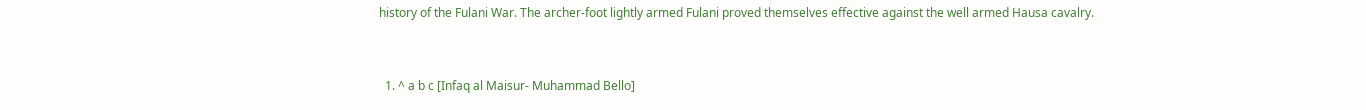history of the Fulani War. The archer-foot lightly armed Fulani proved themselves effective against the well armed Hausa cavalry.


  1. ^ a b c [Infaq al Maisur- Muhammad Bello]